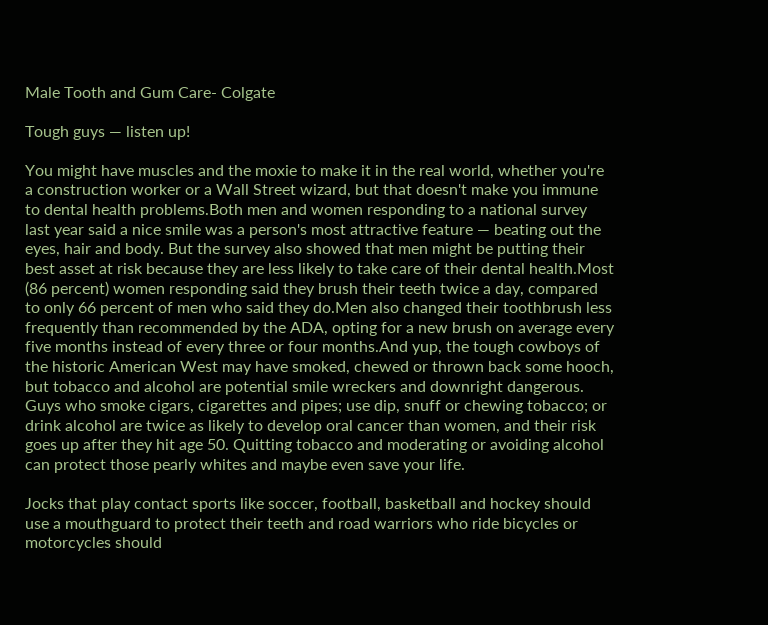Male Tooth and Gum Care- Colgate

Tough guys — listen up!

You might have muscles and the moxie to make it in the real world, whether you're a construction worker or a Wall Street wizard, but that doesn't make you immune to dental health problems.Both men and women responding to a national survey last year said a nice smile was a person's most attractive feature — beating out the eyes, hair and body. But the survey also showed that men might be putting their best asset at risk because they are less likely to take care of their dental health.Most (86 percent) women responding said they brush their teeth twice a day, compared to only 66 percent of men who said they do.Men also changed their toothbrush less frequently than recommended by the ADA, opting for a new brush on average every five months instead of every three or four months.And yup, the tough cowboys of the historic American West may have smoked, chewed or thrown back some hooch, but tobacco and alcohol are potential smile wreckers and downright dangerous. Guys who smoke cigars, cigarettes and pipes; use dip, snuff or chewing tobacco; or drink alcohol are twice as likely to develop oral cancer than women, and their risk goes up after they hit age 50. Quitting tobacco and moderating or avoiding alcohol can protect those pearly whites and maybe even save your life.

Jocks that play contact sports like soccer, football, basketball and hockey should use a mouthguard to protect their teeth and road warriors who ride bicycles or motorcycles should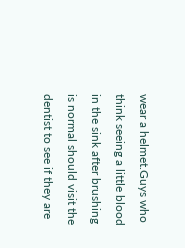wear a helmet.Guys who think seeing a little blood in the sink after brushing is normal should visit the dentist to see if they are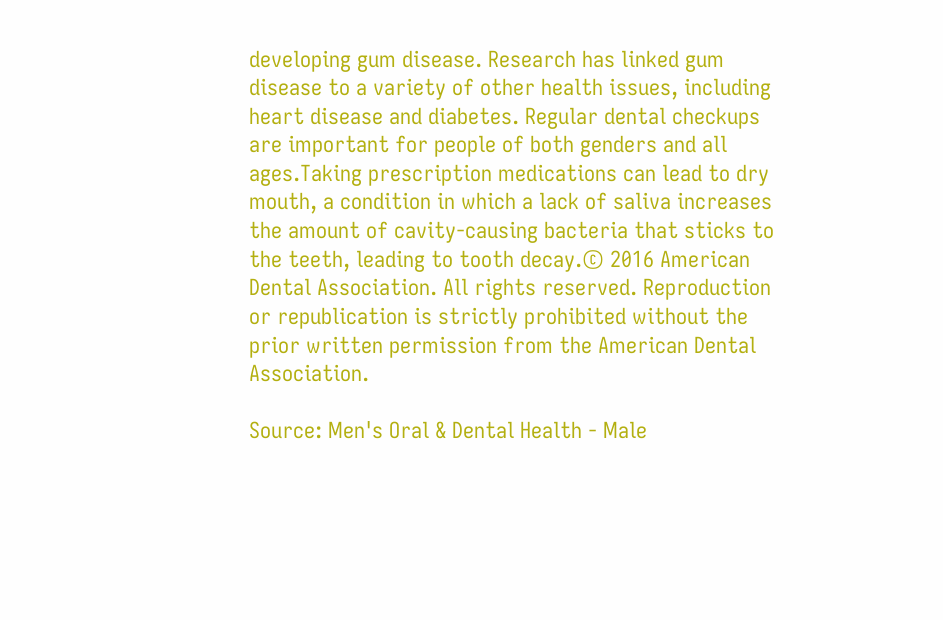developing gum disease. Research has linked gum disease to a variety of other health issues, including heart disease and diabetes. Regular dental checkups are important for people of both genders and all ages.Taking prescription medications can lead to dry mouth, a condition in which a lack of saliva increases the amount of cavity-causing bacteria that sticks to the teeth, leading to tooth decay.© 2016 American Dental Association. All rights reserved. Reproduction or republication is strictly prohibited without the prior written permission from the American Dental Association.

Source: Men's Oral & Dental Health - Male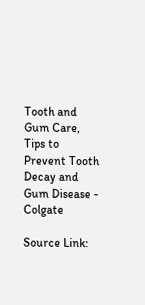Tooth and Gum Care, Tips to Prevent Tooth Decay and Gum Disease - Colgate

Source Link: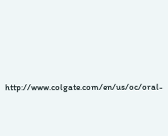http://www.colgate.com/en/us/oc/oral-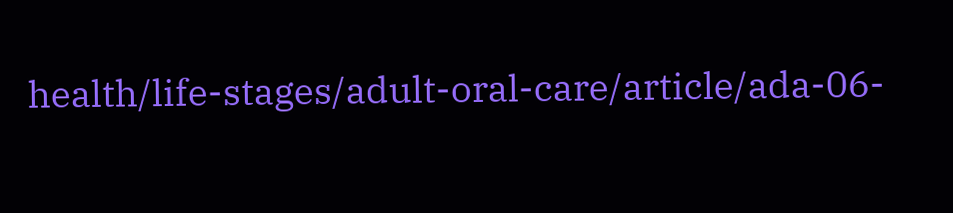health/life-stages/adult-oral-care/article/ada-06-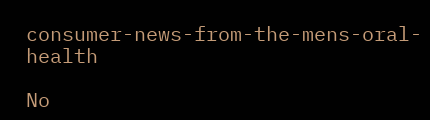consumer-news-from-the-mens-oral-health

No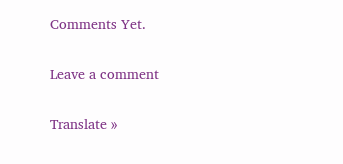Comments Yet.

Leave a comment

Translate »